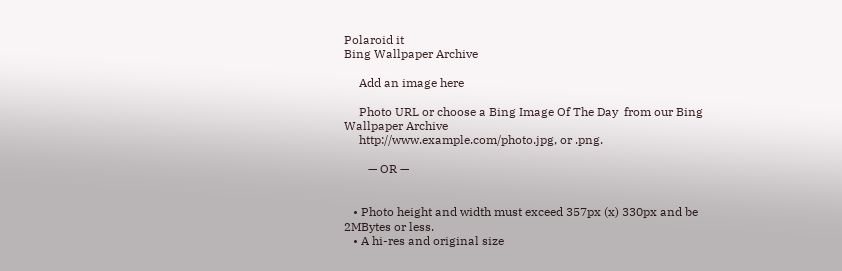Polaroid it
Bing Wallpaper Archive

     Add an image here

     Photo URL or choose a Bing Image Of The Day  from our Bing Wallpaper Archive
     http://www.example.com/photo.jpg, or .png.

        — OR —


   • Photo height and width must exceed 357px (x) 330px and be 2MBytes or less.
   • A hi-res and original size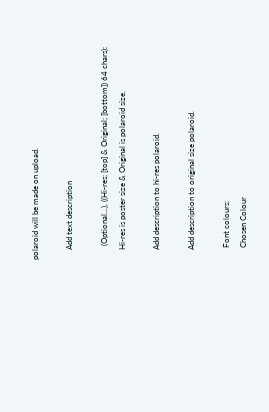polaroid will be made on upload.

     Add text description

       (Optional...), ((Hi-res; [top] & Original; [bottom]) 64 chars):
     Hi-res is poster size & Original is polaroid size.

     Add description to hi-res polaroid.

     Add description to original size polaroid.

      Font colours:
      Chosen Colour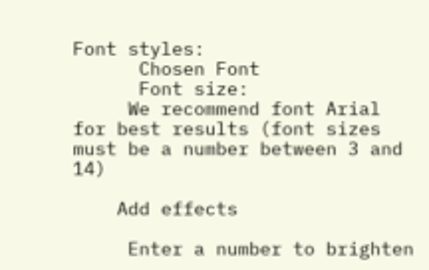Font styles:
      Chosen Font
      Font size:
     We recommend font Arial for best results (font sizes must be a number between 3 and 14)

    Add effects

     Enter a number to brighten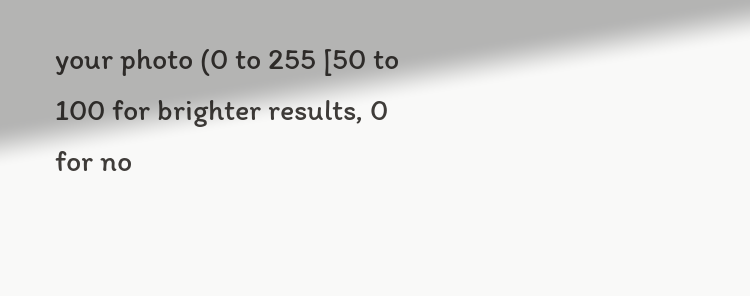your photo (0 to 255 [50 to 100 for brighter results, 0 for no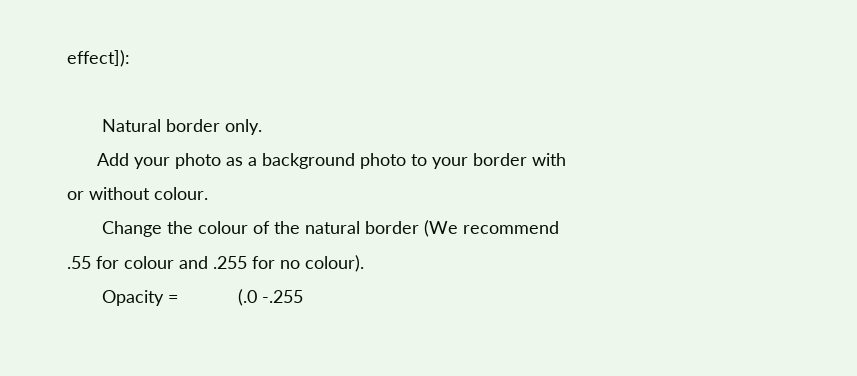effect]):

       Natural border only.
      Add your photo as a background photo to your border with or without colour.
       Change the colour of the natural border (We recommend .55 for colour and .255 for no colour).
       Opacity =            (.0 -.255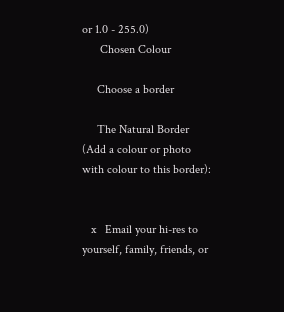or 1.0 - 255.0)
      Chosen Colour

     Choose a border

     The Natural Border  (Add a colour or photo with colour to this border):


   x   Email your hi-res to yourself, family, friends, or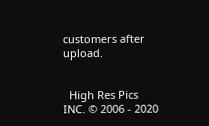customers after upload.


  High Res Pics INC. © 2006 - 2020